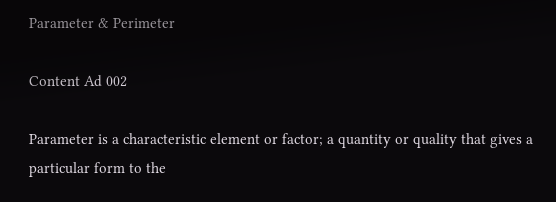Parameter & Perimeter

Content Ad 002

Parameter is a characteristic element or factor; a quantity or quality that gives a particular form to the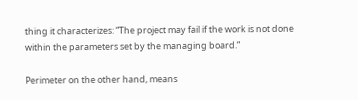thing it characterizes: “The project may fail if the work is not done within the parameters set by the managing board.”

Perimeter on the other hand, means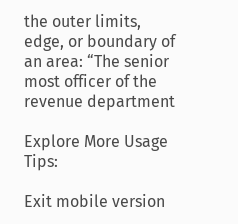the outer limits, edge, or boundary of an area: “The senior most officer of the revenue department

Explore More Usage Tips:

Exit mobile version